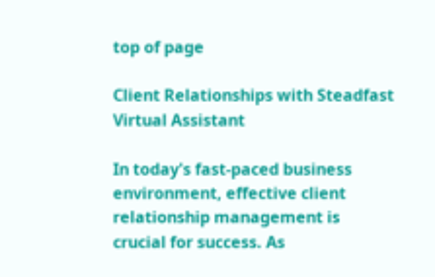top of page

Client Relationships with Steadfast Virtual Assistant

In today's fast-paced business environment, effective client relationship management is crucial for success. As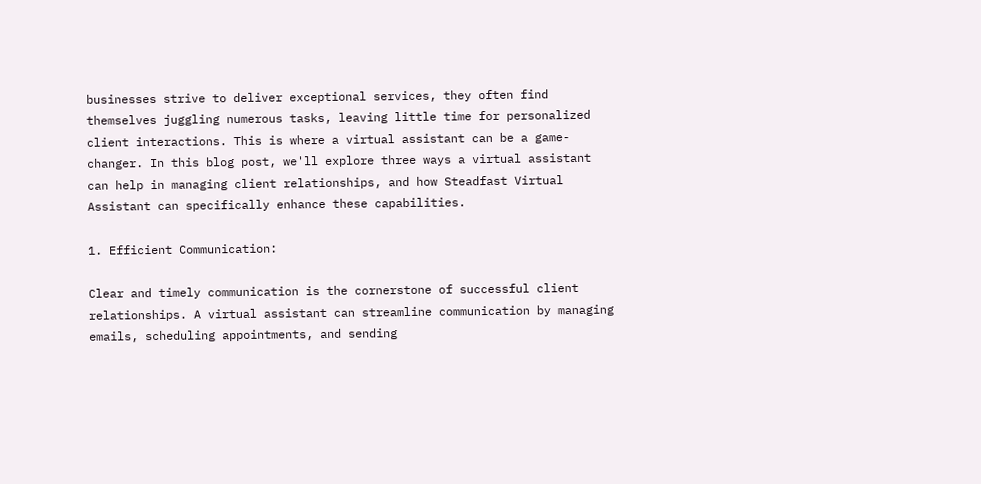businesses strive to deliver exceptional services, they often find themselves juggling numerous tasks, leaving little time for personalized client interactions. This is where a virtual assistant can be a game-changer. In this blog post, we'll explore three ways a virtual assistant can help in managing client relationships, and how Steadfast Virtual Assistant can specifically enhance these capabilities.

1. Efficient Communication:

Clear and timely communication is the cornerstone of successful client relationships. A virtual assistant can streamline communication by managing emails, scheduling appointments, and sending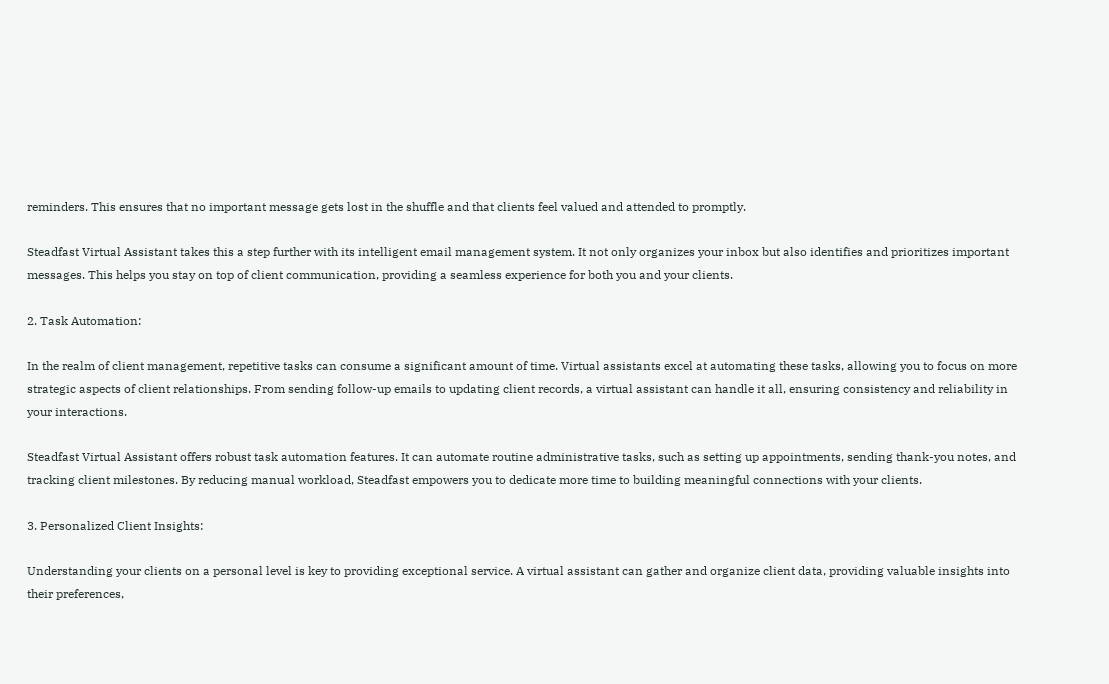reminders. This ensures that no important message gets lost in the shuffle and that clients feel valued and attended to promptly.

Steadfast Virtual Assistant takes this a step further with its intelligent email management system. It not only organizes your inbox but also identifies and prioritizes important messages. This helps you stay on top of client communication, providing a seamless experience for both you and your clients.

2. Task Automation:

In the realm of client management, repetitive tasks can consume a significant amount of time. Virtual assistants excel at automating these tasks, allowing you to focus on more strategic aspects of client relationships. From sending follow-up emails to updating client records, a virtual assistant can handle it all, ensuring consistency and reliability in your interactions.

Steadfast Virtual Assistant offers robust task automation features. It can automate routine administrative tasks, such as setting up appointments, sending thank-you notes, and tracking client milestones. By reducing manual workload, Steadfast empowers you to dedicate more time to building meaningful connections with your clients.

3. Personalized Client Insights:

Understanding your clients on a personal level is key to providing exceptional service. A virtual assistant can gather and organize client data, providing valuable insights into their preferences,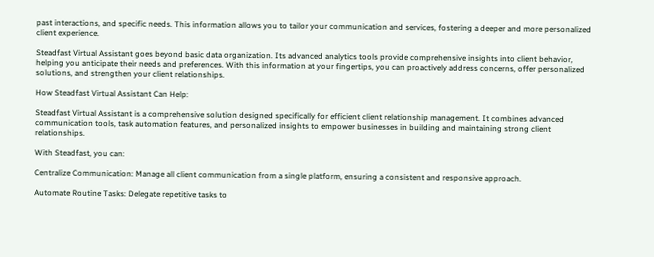past interactions, and specific needs. This information allows you to tailor your communication and services, fostering a deeper and more personalized client experience.

Steadfast Virtual Assistant goes beyond basic data organization. Its advanced analytics tools provide comprehensive insights into client behavior, helping you anticipate their needs and preferences. With this information at your fingertips, you can proactively address concerns, offer personalized solutions, and strengthen your client relationships.

How Steadfast Virtual Assistant Can Help:

Steadfast Virtual Assistant is a comprehensive solution designed specifically for efficient client relationship management. It combines advanced communication tools, task automation features, and personalized insights to empower businesses in building and maintaining strong client relationships.

With Steadfast, you can:

Centralize Communication: Manage all client communication from a single platform, ensuring a consistent and responsive approach.

Automate Routine Tasks: Delegate repetitive tasks to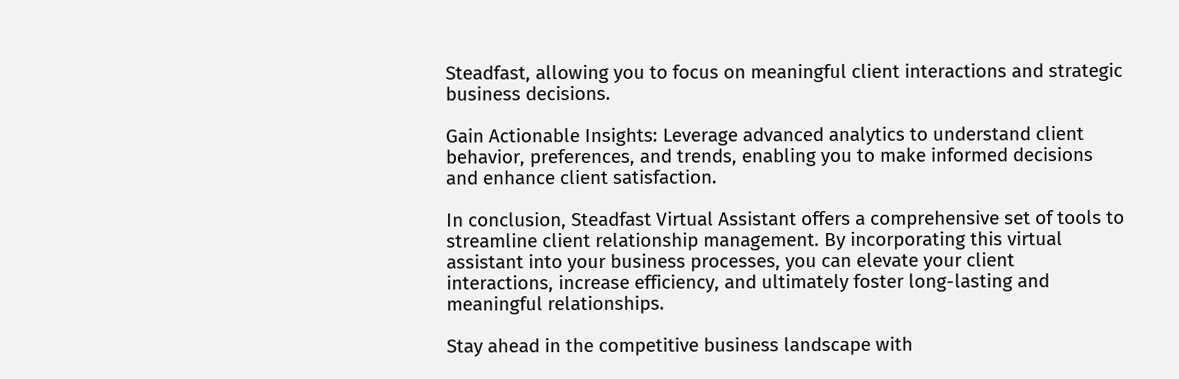Steadfast, allowing you to focus on meaningful client interactions and strategic business decisions.

Gain Actionable Insights: Leverage advanced analytics to understand client behavior, preferences, and trends, enabling you to make informed decisions and enhance client satisfaction.

In conclusion, Steadfast Virtual Assistant offers a comprehensive set of tools to streamline client relationship management. By incorporating this virtual assistant into your business processes, you can elevate your client interactions, increase efficiency, and ultimately foster long-lasting and meaningful relationships.

Stay ahead in the competitive business landscape with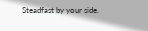Steadfast by your side.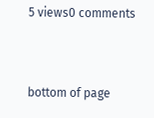5 views0 comments


bottom of page